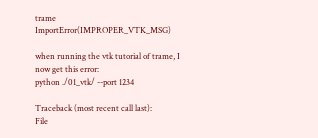trame ImportError(IMPROPER_VTK_MSG)

when running the vtk tutorial of trame, I now get this error:
python ./01_vtk/ --port 1234

Traceback (most recent call last):
File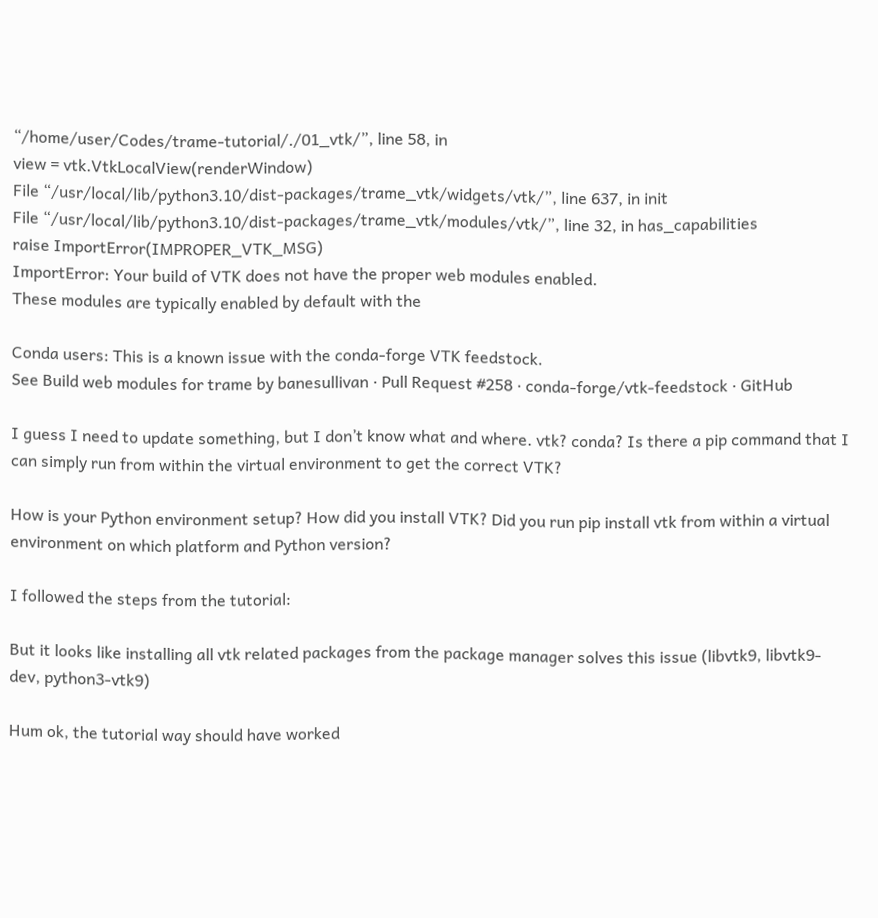“/home/user/Codes/trame-tutorial/./01_vtk/”, line 58, in
view = vtk.VtkLocalView(renderWindow)
File “/usr/local/lib/python3.10/dist-packages/trame_vtk/widgets/vtk/”, line 637, in init
File “/usr/local/lib/python3.10/dist-packages/trame_vtk/modules/vtk/”, line 32, in has_capabilities
raise ImportError(IMPROPER_VTK_MSG)
ImportError: Your build of VTK does not have the proper web modules enabled.
These modules are typically enabled by default with the

Conda users: This is a known issue with the conda-forge VTK feedstock.
See Build web modules for trame by banesullivan · Pull Request #258 · conda-forge/vtk-feedstock · GitHub

I guess I need to update something, but I don’t know what and where. vtk? conda? Is there a pip command that I can simply run from within the virtual environment to get the correct VTK?

How is your Python environment setup? How did you install VTK? Did you run pip install vtk from within a virtual environment on which platform and Python version?

I followed the steps from the tutorial:

But it looks like installing all vtk related packages from the package manager solves this issue (libvtk9, libvtk9-dev, python3-vtk9)

Hum ok, the tutorial way should have worked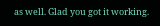as well. Glad you got it working.